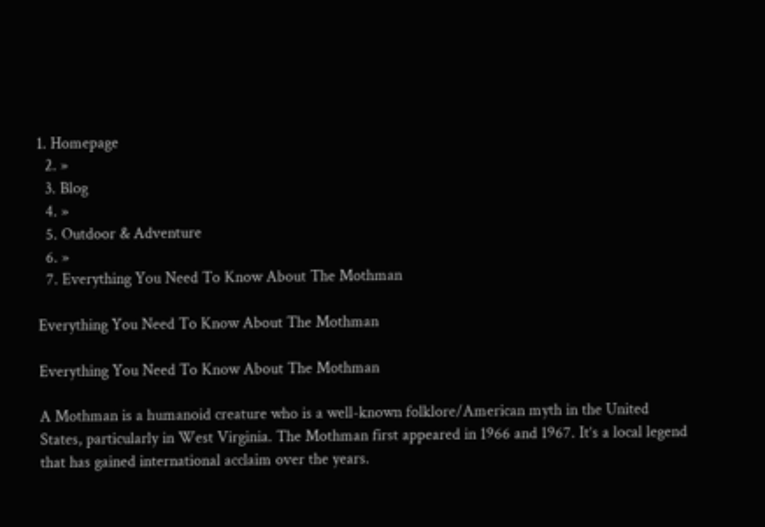1. Homepage
  2. »
  3. Blog
  4. »
  5. Outdoor & Adventure
  6. »
  7. Everything You Need To Know About The Mothman

Everything You Need To Know About The Mothman

Everything You Need To Know About The Mothman

A Mothman is a humanoid creature who is a well-known folklore/American myth in the United States, particularly in West Virginia. The Mothman first appeared in 1966 and 1967. It’s a local legend that has gained international acclaim over the years.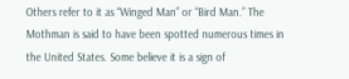Others refer to it as “Winged Man” or “Bird Man.” The Mothman is said to have been spotted numerous times in the United States. Some believe it is a sign of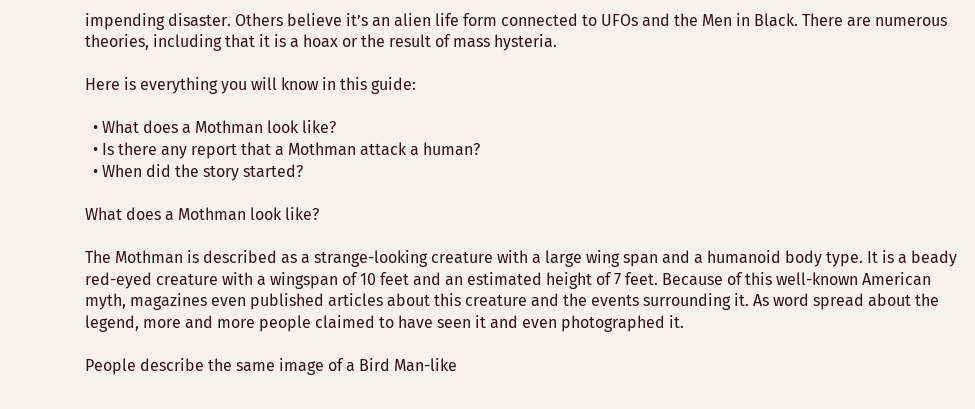impending disaster. Others believe it’s an alien life form connected to UFOs and the Men in Black. There are numerous theories, including that it is a hoax or the result of mass hysteria.

Here is everything you will know in this guide:

  • What does a Mothman look like?
  • Is there any report that a Mothman attack a human?
  • When did the story started?

What does a Mothman look like?

The Mothman is described as a strange-looking creature with a large wing span and a humanoid body type. It is a beady red-eyed creature with a wingspan of 10 feet and an estimated height of 7 feet. Because of this well-known American myth, magazines even published articles about this creature and the events surrounding it. As word spread about the legend, more and more people claimed to have seen it and even photographed it.

People describe the same image of a Bird Man-like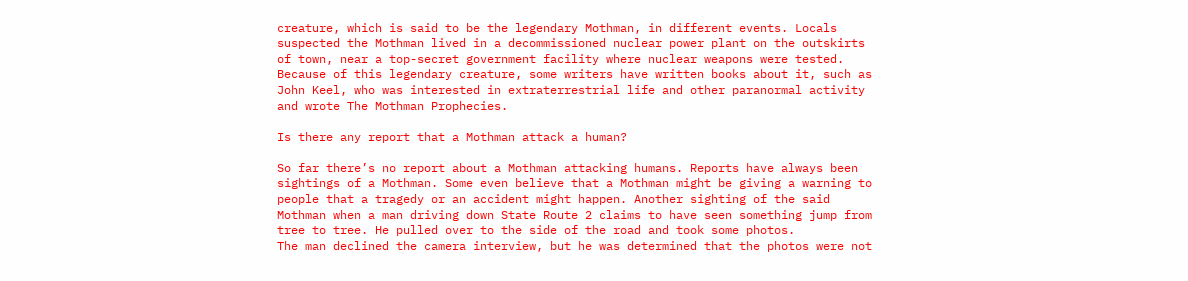creature, which is said to be the legendary Mothman, in different events. Locals suspected the Mothman lived in a decommissioned nuclear power plant on the outskirts of town, near a top-secret government facility where nuclear weapons were tested. Because of this legendary creature, some writers have written books about it, such as John Keel, who was interested in extraterrestrial life and other paranormal activity and wrote The Mothman Prophecies.

Is there any report that a Mothman attack a human?

So far there’s no report about a Mothman attacking humans. Reports have always been sightings of a Mothman. Some even believe that a Mothman might be giving a warning to people that a tragedy or an accident might happen. Another sighting of the said Mothman when a man driving down State Route 2 claims to have seen something jump from tree to tree. He pulled over to the side of the road and took some photos.
The man declined the camera interview, but he was determined that the photos were not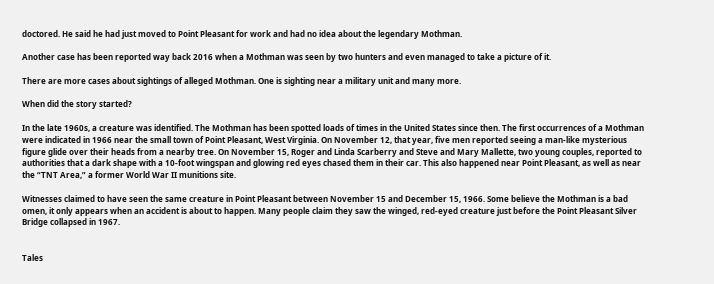doctored. He said he had just moved to Point Pleasant for work and had no idea about the legendary Mothman.

Another case has been reported way back 2016 when a Mothman was seen by two hunters and even managed to take a picture of it.

There are more cases about sightings of alleged Mothman. One is sighting near a military unit and many more.

When did the story started?

In the late 1960s, a creature was identified. The Mothman has been spotted loads of times in the United States since then. The first occurrences of a Mothman were indicated in 1966 near the small town of Point Pleasant, West Virginia. On November 12, that year, five men reported seeing a man-like mysterious figure glide over their heads from a nearby tree. On November 15, Roger and Linda Scarberry and Steve and Mary Mallette, two young couples, reported to authorities that a dark shape with a 10-foot wingspan and glowing red eyes chased them in their car. This also happened near Point Pleasant, as well as near the “TNT Area,” a former World War II munitions site.

Witnesses claimed to have seen the same creature in Point Pleasant between November 15 and December 15, 1966. Some believe the Mothman is a bad omen, it only appears when an accident is about to happen. Many people claim they saw the winged, red-eyed creature just before the Point Pleasant Silver Bridge collapsed in 1967.


Tales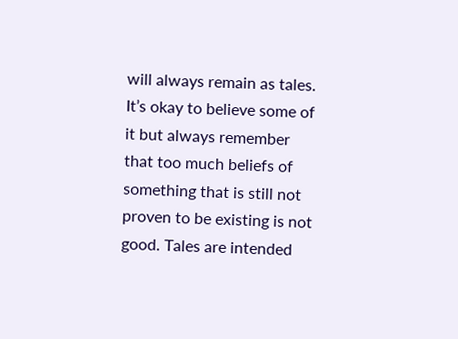will always remain as tales. It’s okay to believe some of it but always remember that too much beliefs of something that is still not proven to be existing is not good. Tales are intended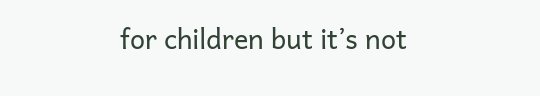for children but it’s not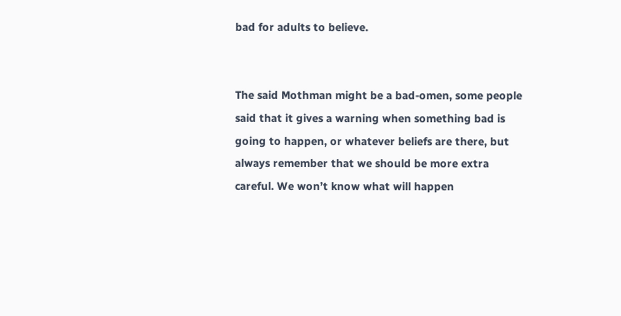bad for adults to believe.


The said Mothman might be a bad-omen, some people said that it gives a warning when something bad is going to happen, or whatever beliefs are there, but always remember that we should be more extra careful. We won’t know what will happen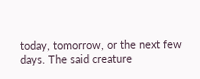today, tomorrow, or the next few days. The said creature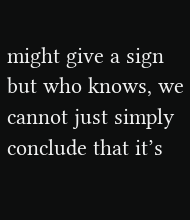might give a sign but who knows, we cannot just simply conclude that it’s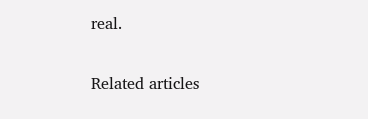real.

Related articles